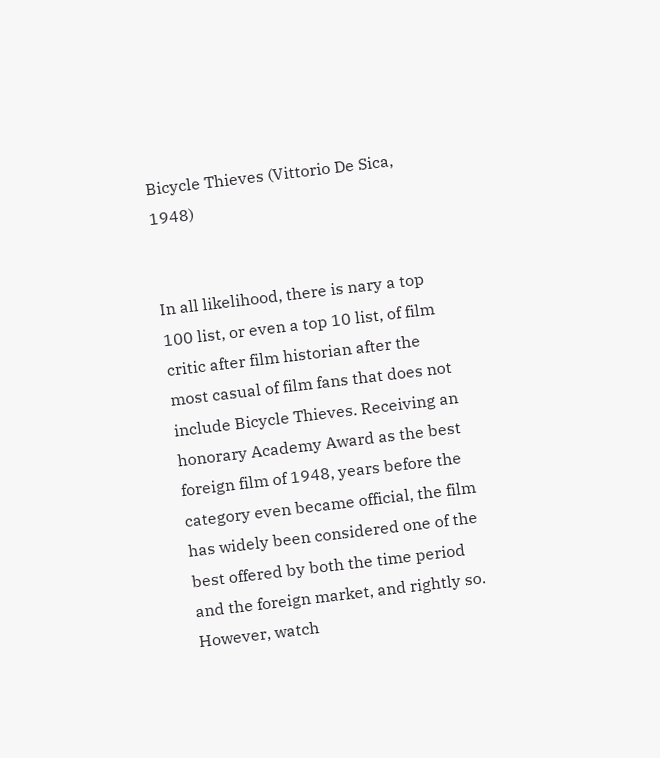Bicycle Thieves (Vittorio De Sica, 1948)


In all likelihood, there is nary a top 100 list, or even a top 10 list, of film critic after film historian after the most casual of film fans that does not include Bicycle Thieves. Receiving an honorary Academy Award as the best foreign film of 1948, years before the category even became official, the film has widely been considered one of the best offered by both the time period and the foreign market, and rightly so. However, watch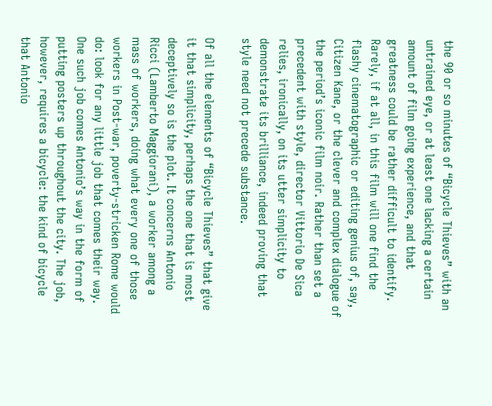the 90 or so minutes of “Bicycle Thieves” with an untrained eye, or at least one lacking a certain amount of film going experience, and that greatness could be rather difficult to identify. Rarely, if at all, in this film will one find the flashy cinematographic or editing genius of, say, Citizen Kane, or the clever and complex dialogue of the period’s iconic film noir. Rather than set a precedent with style, director Vittorio De Sica relies, ironically, on its utter simplicity to demonstrate its brilliance, indeed proving that style need not precede substance.

Of all the elements of “Bicycle Thieves” that give it that simplicity, perhaps the one that is most deceptively so is the plot. It concerns Antonio Ricci (Lamberto Maggiorani), a worker among a mass of workers, doing what every one of those workers in Post-war, poverty-stricken Rome would do: look for any little job that comes their way. One such job comes Antonio’s way in the form of putting posters up throughout the city. The job, however, requires a bicycle: the kind of bicycle that Antonio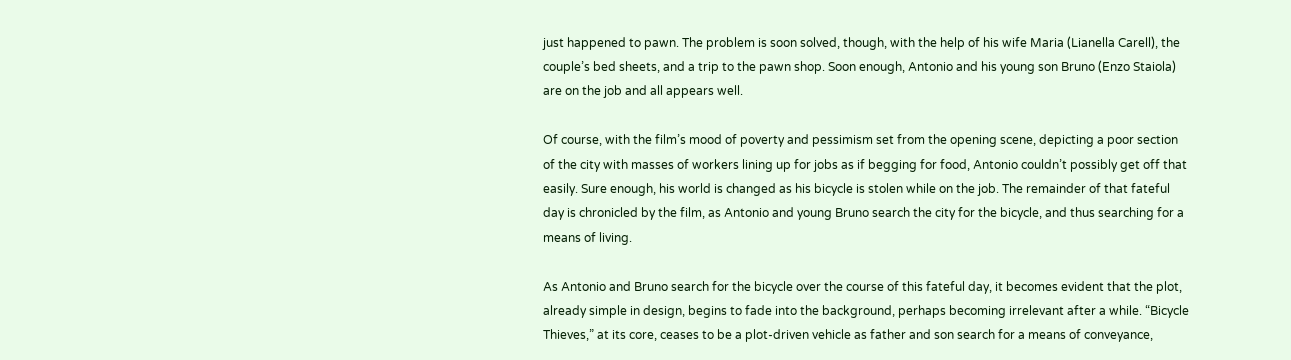just happened to pawn. The problem is soon solved, though, with the help of his wife Maria (Lianella Carell), the couple’s bed sheets, and a trip to the pawn shop. Soon enough, Antonio and his young son Bruno (Enzo Staiola) are on the job and all appears well.

Of course, with the film’s mood of poverty and pessimism set from the opening scene, depicting a poor section of the city with masses of workers lining up for jobs as if begging for food, Antonio couldn’t possibly get off that easily. Sure enough, his world is changed as his bicycle is stolen while on the job. The remainder of that fateful day is chronicled by the film, as Antonio and young Bruno search the city for the bicycle, and thus searching for a means of living.

As Antonio and Bruno search for the bicycle over the course of this fateful day, it becomes evident that the plot, already simple in design, begins to fade into the background, perhaps becoming irrelevant after a while. “Bicycle Thieves,” at its core, ceases to be a plot-driven vehicle as father and son search for a means of conveyance,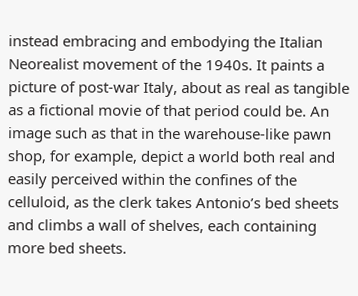instead embracing and embodying the Italian Neorealist movement of the 1940s. It paints a picture of post-war Italy, about as real as tangible as a fictional movie of that period could be. An image such as that in the warehouse-like pawn shop, for example, depict a world both real and easily perceived within the confines of the celluloid, as the clerk takes Antonio’s bed sheets and climbs a wall of shelves, each containing more bed sheets.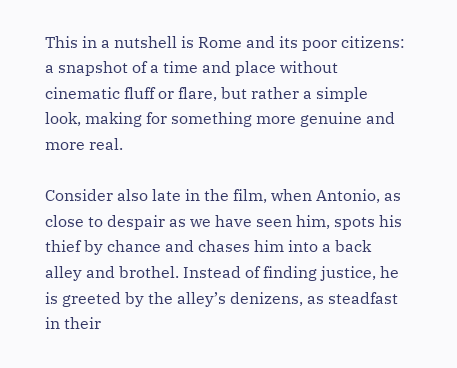This in a nutshell is Rome and its poor citizens: a snapshot of a time and place without cinematic fluff or flare, but rather a simple look, making for something more genuine and more real.

Consider also late in the film, when Antonio, as close to despair as we have seen him, spots his thief by chance and chases him into a back alley and brothel. Instead of finding justice, he is greeted by the alley’s denizens, as steadfast in their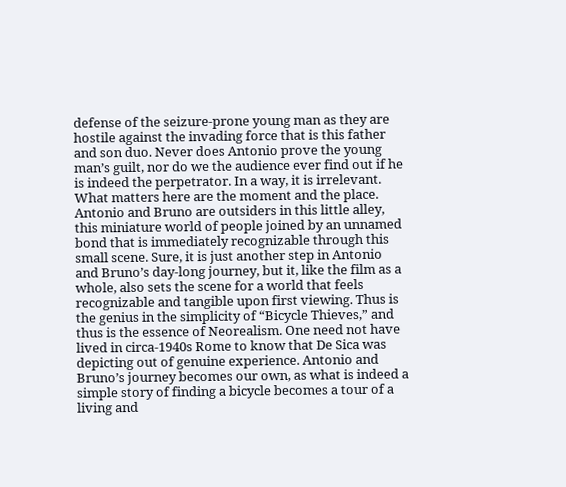defense of the seizure-prone young man as they are hostile against the invading force that is this father and son duo. Never does Antonio prove the young man’s guilt, nor do we the audience ever find out if he is indeed the perpetrator. In a way, it is irrelevant. What matters here are the moment and the place. Antonio and Bruno are outsiders in this little alley, this miniature world of people joined by an unnamed bond that is immediately recognizable through this small scene. Sure, it is just another step in Antonio and Bruno’s day-long journey, but it, like the film as a whole, also sets the scene for a world that feels recognizable and tangible upon first viewing. Thus is the genius in the simplicity of “Bicycle Thieves,” and thus is the essence of Neorealism. One need not have lived in circa-1940s Rome to know that De Sica was depicting out of genuine experience. Antonio and Bruno’s journey becomes our own, as what is indeed a simple story of finding a bicycle becomes a tour of a living and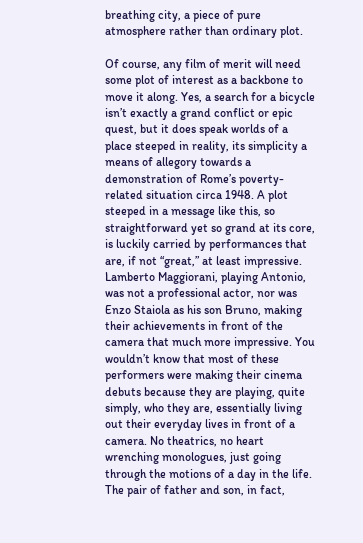breathing city, a piece of pure atmosphere rather than ordinary plot.

Of course, any film of merit will need some plot of interest as a backbone to move it along. Yes, a search for a bicycle isn’t exactly a grand conflict or epic quest, but it does speak worlds of a place steeped in reality, its simplicity a means of allegory towards a demonstration of Rome’s poverty-related situation circa 1948. A plot steeped in a message like this, so straightforward yet so grand at its core, is luckily carried by performances that are, if not “great,” at least impressive. Lamberto Maggiorani, playing Antonio, was not a professional actor, nor was Enzo Staiola as his son Bruno, making their achievements in front of the camera that much more impressive. You wouldn’t know that most of these performers were making their cinema debuts because they are playing, quite simply, who they are, essentially living out their everyday lives in front of a camera. No theatrics, no heart wrenching monologues, just going through the motions of a day in the life. The pair of father and son, in fact,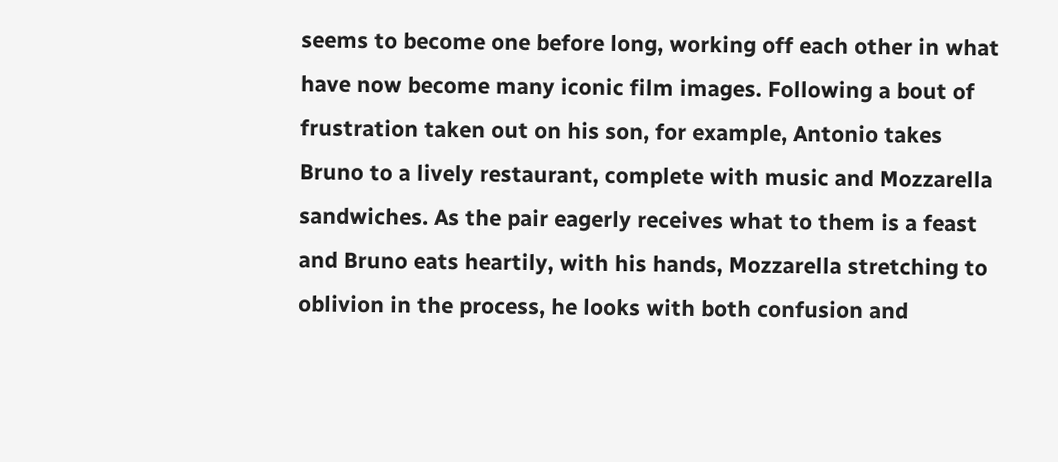seems to become one before long, working off each other in what have now become many iconic film images. Following a bout of frustration taken out on his son, for example, Antonio takes Bruno to a lively restaurant, complete with music and Mozzarella sandwiches. As the pair eagerly receives what to them is a feast and Bruno eats heartily, with his hands, Mozzarella stretching to oblivion in the process, he looks with both confusion and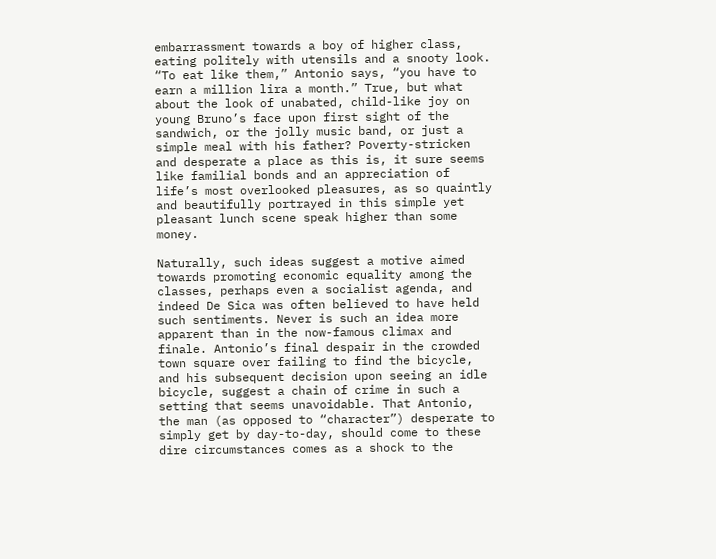embarrassment towards a boy of higher class, eating politely with utensils and a snooty look. “To eat like them,” Antonio says, “you have to earn a million lira a month.” True, but what about the look of unabated, child-like joy on young Bruno’s face upon first sight of the sandwich, or the jolly music band, or just a simple meal with his father? Poverty-stricken and desperate a place as this is, it sure seems like familial bonds and an appreciation of life’s most overlooked pleasures, as so quaintly and beautifully portrayed in this simple yet pleasant lunch scene speak higher than some money.

Naturally, such ideas suggest a motive aimed towards promoting economic equality among the classes, perhaps even a socialist agenda, and indeed De Sica was often believed to have held such sentiments. Never is such an idea more apparent than in the now-famous climax and finale. Antonio’s final despair in the crowded town square over failing to find the bicycle, and his subsequent decision upon seeing an idle bicycle, suggest a chain of crime in such a setting that seems unavoidable. That Antonio, the man (as opposed to “character”) desperate to simply get by day-to-day, should come to these dire circumstances comes as a shock to the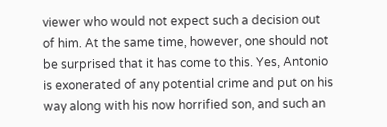viewer who would not expect such a decision out of him. At the same time, however, one should not be surprised that it has come to this. Yes, Antonio is exonerated of any potential crime and put on his way along with his now horrified son, and such an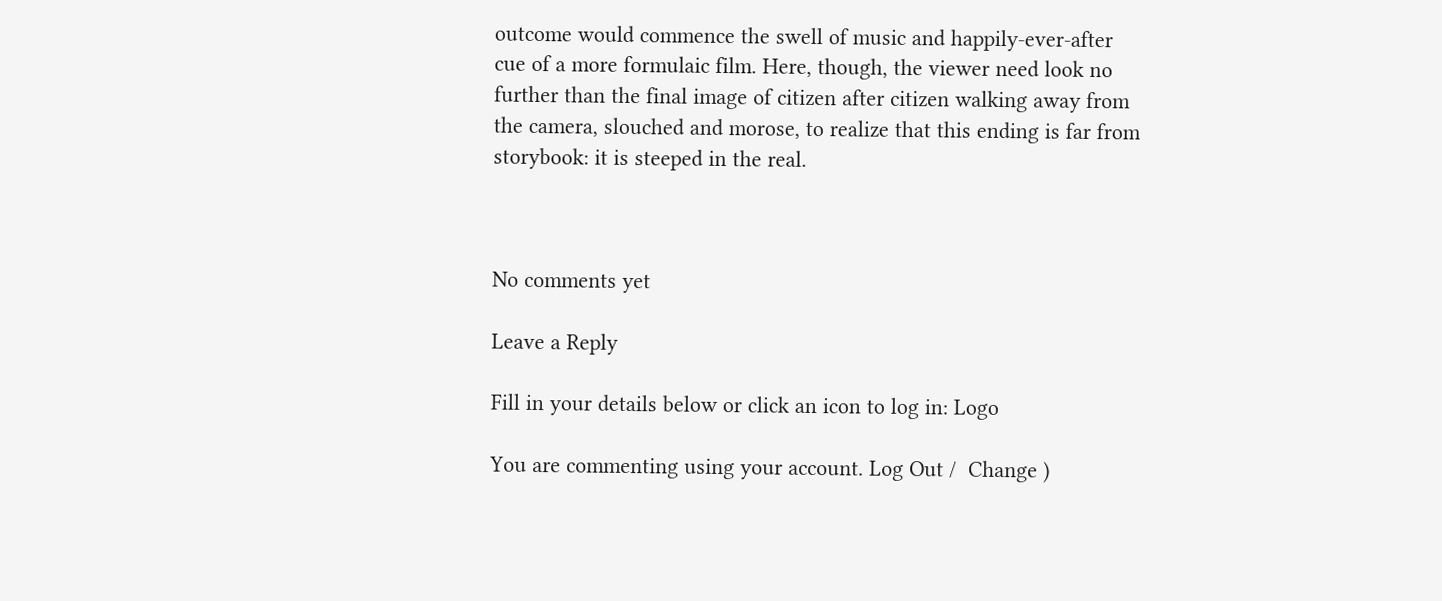outcome would commence the swell of music and happily-ever-after cue of a more formulaic film. Here, though, the viewer need look no further than the final image of citizen after citizen walking away from the camera, slouched and morose, to realize that this ending is far from storybook: it is steeped in the real.



No comments yet

Leave a Reply

Fill in your details below or click an icon to log in: Logo

You are commenting using your account. Log Out /  Change )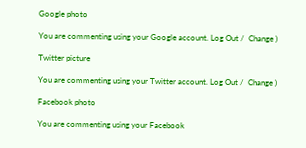Google photo

You are commenting using your Google account. Log Out /  Change )

Twitter picture

You are commenting using your Twitter account. Log Out /  Change )

Facebook photo

You are commenting using your Facebook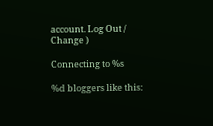account. Log Out /  Change )

Connecting to %s

%d bloggers like this: